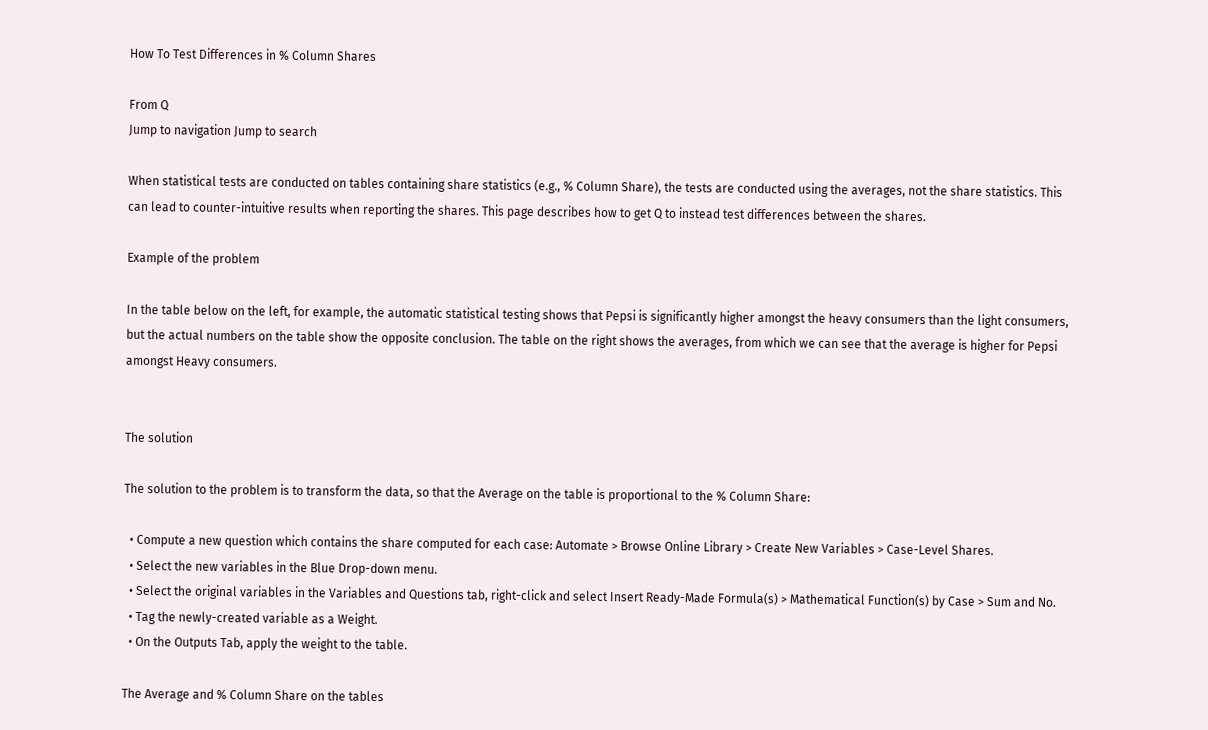How To Test Differences in % Column Shares

From Q
Jump to navigation Jump to search

When statistical tests are conducted on tables containing share statistics (e.g., % Column Share), the tests are conducted using the averages, not the share statistics. This can lead to counter-intuitive results when reporting the shares. This page describes how to get Q to instead test differences between the shares.

Example of the problem

In the table below on the left, for example, the automatic statistical testing shows that Pepsi is significantly higher amongst the heavy consumers than the light consumers, but the actual numbers on the table show the opposite conclusion. The table on the right shows the averages, from which we can see that the average is higher for Pepsi amongst Heavy consumers.


The solution

The solution to the problem is to transform the data, so that the Average on the table is proportional to the % Column Share:

  • Compute a new question which contains the share computed for each case: Automate > Browse Online Library > Create New Variables > Case-Level Shares.
  • Select the new variables in the Blue Drop-down menu.
  • Select the original variables in the Variables and Questions tab, right-click and select Insert Ready-Made Formula(s) > Mathematical Function(s) by Case > Sum and No.
  • Tag the newly-created variable as a Weight.
  • On the Outputs Tab, apply the weight to the table.

The Average and % Column Share on the tables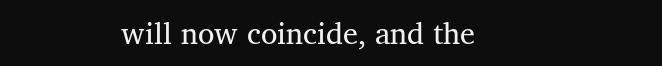will now coincide, and the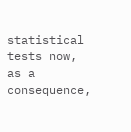statistical tests now, as a consequence,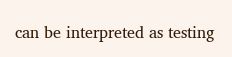can be interpreted as testing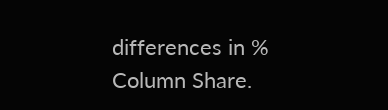differences in % Column Share.